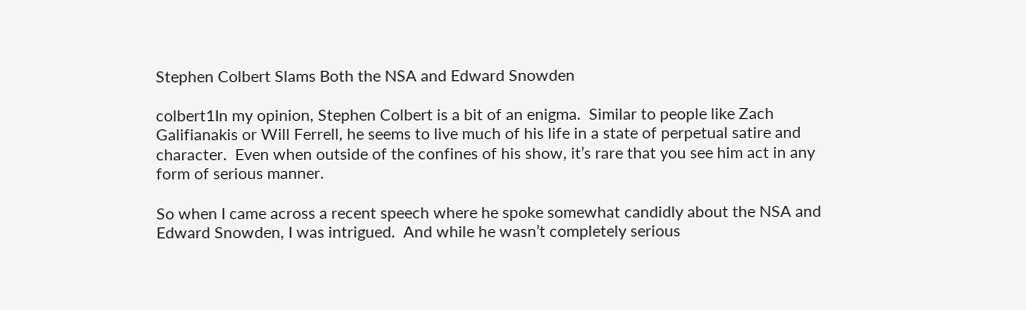Stephen Colbert Slams Both the NSA and Edward Snowden

colbert1In my opinion, Stephen Colbert is a bit of an enigma.  Similar to people like Zach Galifianakis or Will Ferrell, he seems to live much of his life in a state of perpetual satire and character.  Even when outside of the confines of his show, it’s rare that you see him act in any form of serious manner.

So when I came across a recent speech where he spoke somewhat candidly about the NSA and Edward Snowden, I was intrigued.  And while he wasn’t completely serious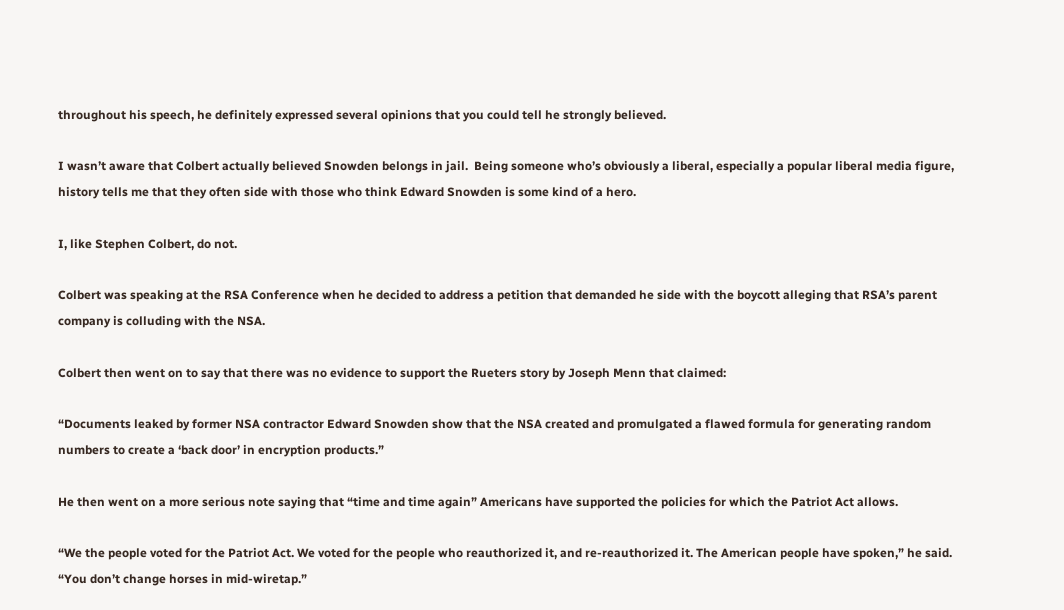throughout his speech, he definitely expressed several opinions that you could tell he strongly believed.

I wasn’t aware that Colbert actually believed Snowden belongs in jail.  Being someone who’s obviously a liberal, especially a popular liberal media figure, history tells me that they often side with those who think Edward Snowden is some kind of a hero.

I, like Stephen Colbert, do not.

Colbert was speaking at the RSA Conference when he decided to address a petition that demanded he side with the boycott alleging that RSA’s parent company is colluding with the NSA.

Colbert then went on to say that there was no evidence to support the Rueters story by Joseph Menn that claimed:

“Documents leaked by former NSA contractor Edward Snowden show that the NSA created and promulgated a flawed formula for generating random numbers to create a ‘back door’ in encryption products.”

He then went on a more serious note saying that “time and time again” Americans have supported the policies for which the Patriot Act allows.

“We the people voted for the Patriot Act. We voted for the people who reauthorized it, and re-reauthorized it. The American people have spoken,” he said. “You don’t change horses in mid-wiretap.”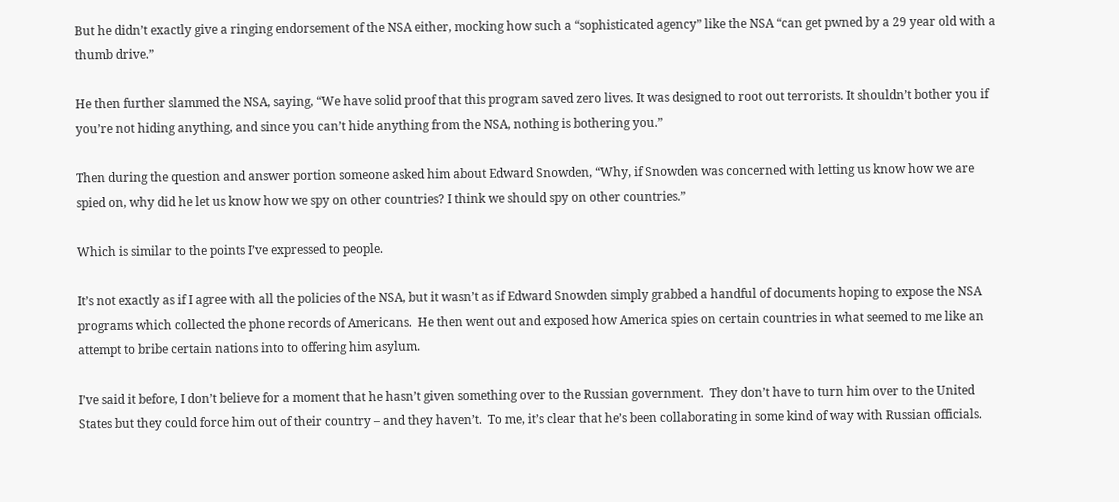But he didn’t exactly give a ringing endorsement of the NSA either, mocking how such a “sophisticated agency” like the NSA “can get pwned by a 29 year old with a thumb drive.”

He then further slammed the NSA, saying, “We have solid proof that this program saved zero lives. It was designed to root out terrorists. It shouldn’t bother you if you’re not hiding anything, and since you can’t hide anything from the NSA, nothing is bothering you.”

Then during the question and answer portion someone asked him about Edward Snowden, “Why, if Snowden was concerned with letting us know how we are spied on, why did he let us know how we spy on other countries? I think we should spy on other countries.”

Which is similar to the points I’ve expressed to people.

It’s not exactly as if I agree with all the policies of the NSA, but it wasn’t as if Edward Snowden simply grabbed a handful of documents hoping to expose the NSA programs which collected the phone records of Americans.  He then went out and exposed how America spies on certain countries in what seemed to me like an attempt to bribe certain nations into to offering him asylum.

I’ve said it before, I don’t believe for a moment that he hasn’t given something over to the Russian government.  They don’t have to turn him over to the United States but they could force him out of their country – and they haven’t.  To me, it’s clear that he’s been collaborating in some kind of way with Russian officials.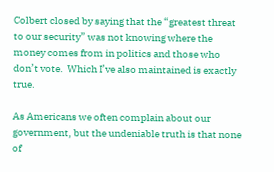Colbert closed by saying that the “greatest threat to our security” was not knowing where the money comes from in politics and those who don’t vote.  Which I’ve also maintained is exactly true.

As Americans we often complain about our government, but the undeniable truth is that none of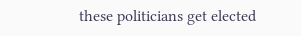these politicians get elected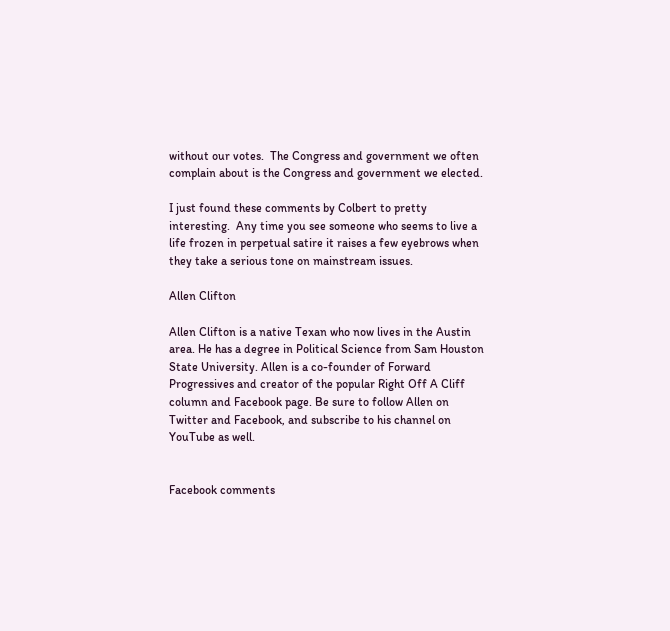without our votes.  The Congress and government we often complain about is the Congress and government we elected.

I just found these comments by Colbert to pretty interesting.  Any time you see someone who seems to live a life frozen in perpetual satire it raises a few eyebrows when they take a serious tone on mainstream issues.

Allen Clifton

Allen Clifton is a native Texan who now lives in the Austin area. He has a degree in Political Science from Sam Houston State University. Allen is a co-founder of Forward Progressives and creator of the popular Right Off A Cliff column and Facebook page. Be sure to follow Allen on Twitter and Facebook, and subscribe to his channel on YouTube as well.


Facebook comments